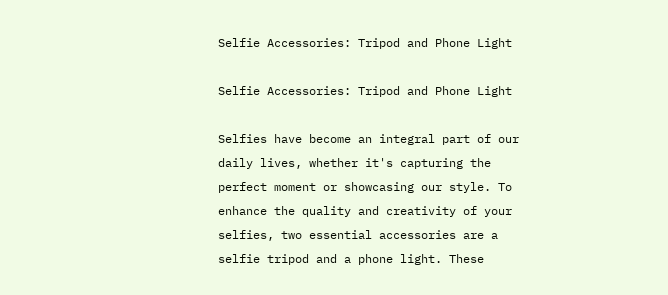Selfie Accessories: Tripod and Phone Light

Selfie Accessories: Tripod and Phone Light

Selfies have become an integral part of our daily lives, whether it's capturing the perfect moment or showcasing our style. To enhance the quality and creativity of your selfies, two essential accessories are a selfie tripod and a phone light. These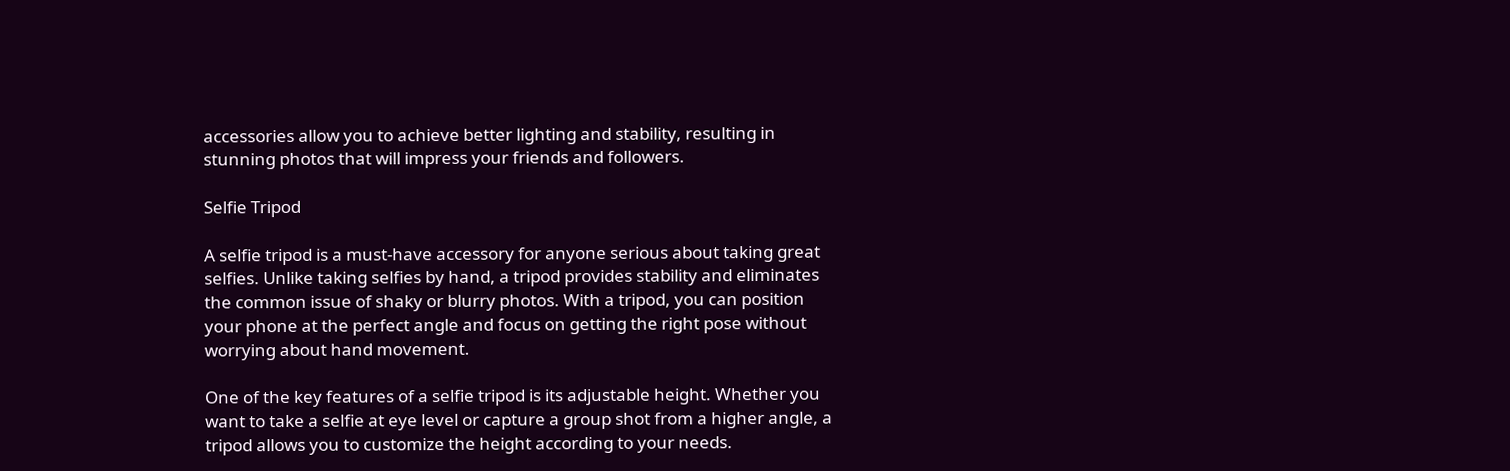accessories allow you to achieve better lighting and stability, resulting in stunning photos that will impress your friends and followers.

Selfie Tripod

A selfie tripod is a must-have accessory for anyone serious about taking great selfies. Unlike taking selfies by hand, a tripod provides stability and eliminates the common issue of shaky or blurry photos. With a tripod, you can position your phone at the perfect angle and focus on getting the right pose without worrying about hand movement.

One of the key features of a selfie tripod is its adjustable height. Whether you want to take a selfie at eye level or capture a group shot from a higher angle, a tripod allows you to customize the height according to your needs.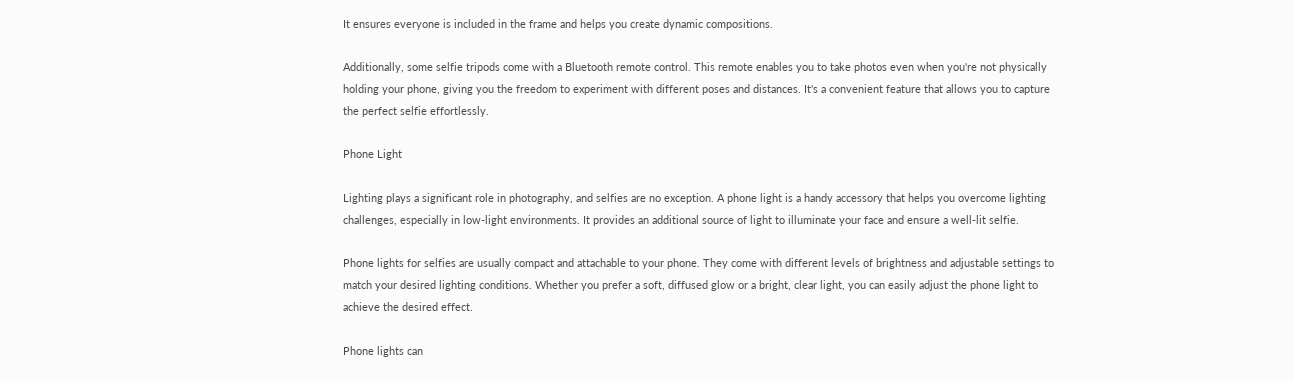It ensures everyone is included in the frame and helps you create dynamic compositions.

Additionally, some selfie tripods come with a Bluetooth remote control. This remote enables you to take photos even when you're not physically holding your phone, giving you the freedom to experiment with different poses and distances. It's a convenient feature that allows you to capture the perfect selfie effortlessly.

Phone Light

Lighting plays a significant role in photography, and selfies are no exception. A phone light is a handy accessory that helps you overcome lighting challenges, especially in low-light environments. It provides an additional source of light to illuminate your face and ensure a well-lit selfie.

Phone lights for selfies are usually compact and attachable to your phone. They come with different levels of brightness and adjustable settings to match your desired lighting conditions. Whether you prefer a soft, diffused glow or a bright, clear light, you can easily adjust the phone light to achieve the desired effect.

Phone lights can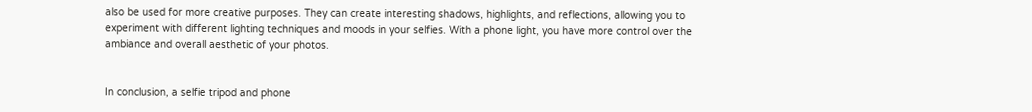also be used for more creative purposes. They can create interesting shadows, highlights, and reflections, allowing you to experiment with different lighting techniques and moods in your selfies. With a phone light, you have more control over the ambiance and overall aesthetic of your photos.


In conclusion, a selfie tripod and phone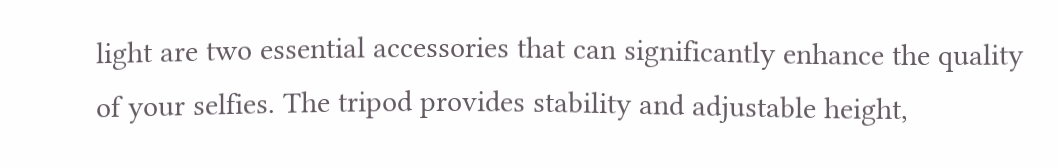light are two essential accessories that can significantly enhance the quality of your selfies. The tripod provides stability and adjustable height,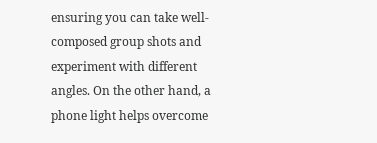ensuring you can take well-composed group shots and experiment with different angles. On the other hand, a phone light helps overcome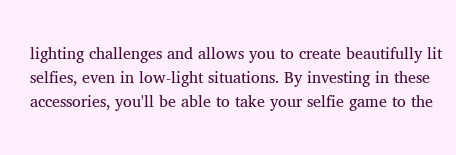lighting challenges and allows you to create beautifully lit selfies, even in low-light situations. By investing in these accessories, you'll be able to take your selfie game to the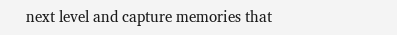next level and capture memories that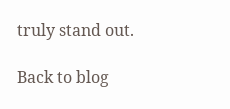truly stand out.

Back to blog